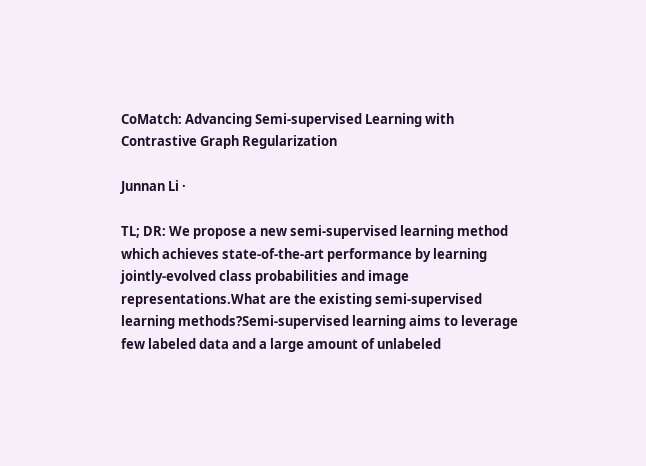CoMatch: Advancing Semi-supervised Learning with Contrastive Graph Regularization

Junnan Li ·

TL; DR: We propose a new semi-supervised learning method which achieves state-of-the-art performance by learning jointly-evolved class probabilities and image representations.What are the existing semi-supervised learning methods?Semi-supervised learning aims to leverage few labeled data and a large amount of unlabeled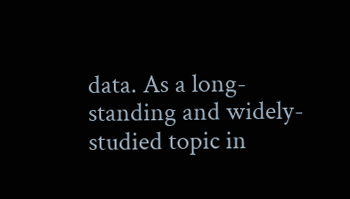data. As a long-standing and widely-studied topic in